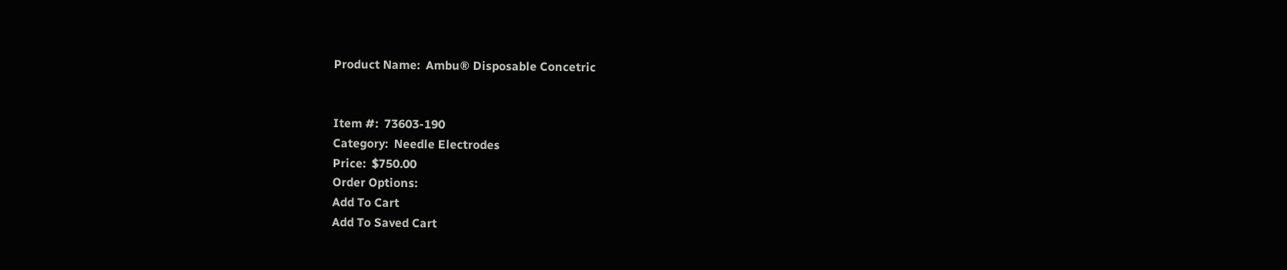Product Name:  Ambu® Disposable Concetric


Item #:  73603-190
Category:  Needle Electrodes
Price:  $750.00
Order Options:
Add To Cart
Add To Saved Cart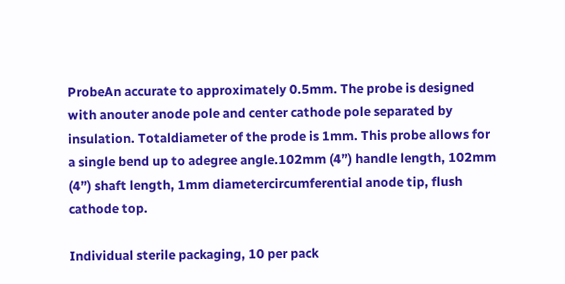ProbeAn accurate to approximately 0.5mm. The probe is designed with anouter anode pole and center cathode pole separated by insulation. Totaldiameter of the prode is 1mm. This probe allows for a single bend up to adegree angle.102mm (4”) handle length, 102mm (4”) shaft length, 1mm diametercircumferential anode tip, flush cathode top.

Individual sterile packaging, 10 per pack